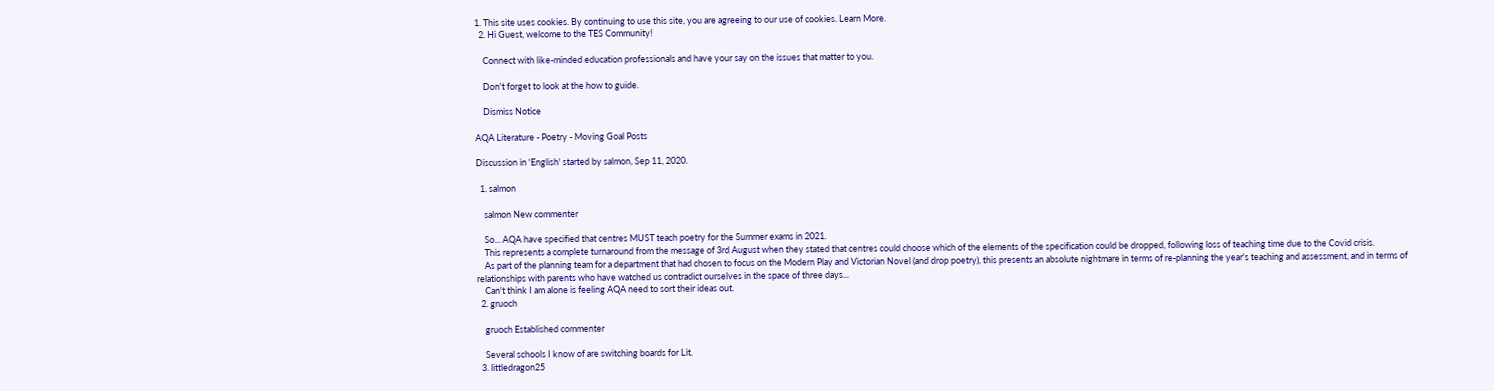1. This site uses cookies. By continuing to use this site, you are agreeing to our use of cookies. Learn More.
  2. Hi Guest, welcome to the TES Community!

    Connect with like-minded education professionals and have your say on the issues that matter to you.

    Don't forget to look at the how to guide.

    Dismiss Notice

AQA Literature - Poetry - Moving Goal Posts

Discussion in 'English' started by salmon, Sep 11, 2020.

  1. salmon

    salmon New commenter

    So... AQA have specified that centres MUST teach poetry for the Summer exams in 2021.
    This represents a complete turnaround from the message of 3rd August when they stated that centres could choose which of the elements of the specification could be dropped, following loss of teaching time due to the Covid crisis.
    As part of the planning team for a department that had chosen to focus on the Modern Play and Victorian Novel (and drop poetry), this presents an absolute nightmare in terms of re-planning the year's teaching and assessment, and in terms of relationships with parents who have watched us contradict ourselves in the space of three days...
    Can't think I am alone is feeling AQA need to sort their ideas out.
  2. gruoch

    gruoch Established commenter

    Several schools I know of are switching boards for Lit.
  3. littledragon25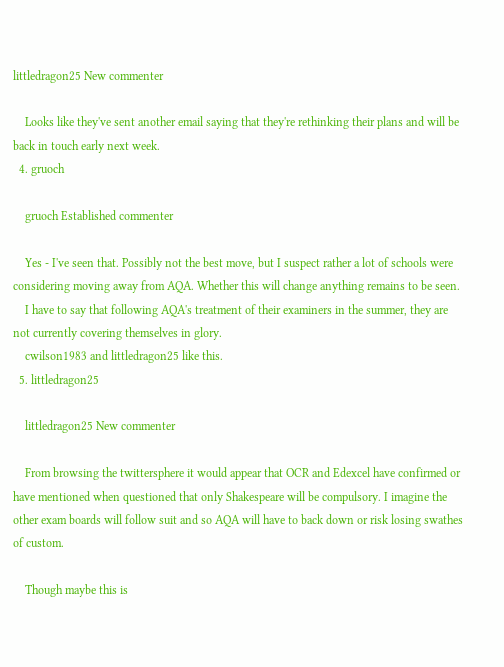littledragon25 New commenter

    Looks like they've sent another email saying that they're rethinking their plans and will be back in touch early next week.
  4. gruoch

    gruoch Established commenter

    Yes - I've seen that. Possibly not the best move, but I suspect rather a lot of schools were considering moving away from AQA. Whether this will change anything remains to be seen.
    I have to say that following AQA's treatment of their examiners in the summer, they are not currently covering themselves in glory.
    cwilson1983 and littledragon25 like this.
  5. littledragon25

    littledragon25 New commenter

    From browsing the twittersphere it would appear that OCR and Edexcel have confirmed or have mentioned when questioned that only Shakespeare will be compulsory. I imagine the other exam boards will follow suit and so AQA will have to back down or risk losing swathes of custom.

    Though maybe this is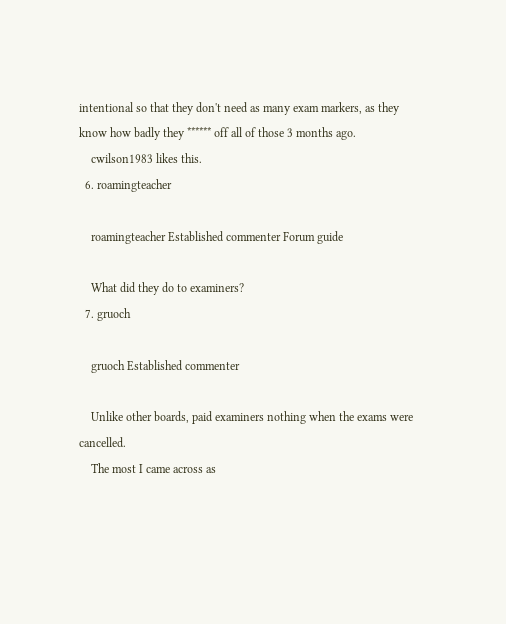intentional so that they don't need as many exam markers, as they know how badly they ****** off all of those 3 months ago.
    cwilson1983 likes this.
  6. roamingteacher

    roamingteacher Established commenter Forum guide

    What did they do to examiners?
  7. gruoch

    gruoch Established commenter

    Unlike other boards, paid examiners nothing when the exams were cancelled.
    The most I came across as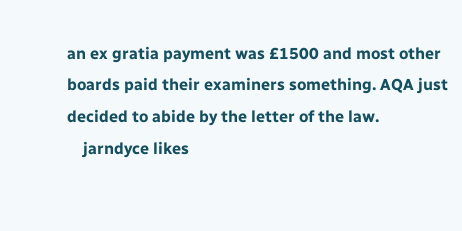an ex gratia payment was £1500 and most other boards paid their examiners something. AQA just decided to abide by the letter of the law.
    jarndyce likes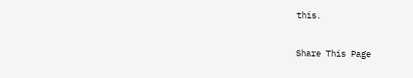this.

Share This Page